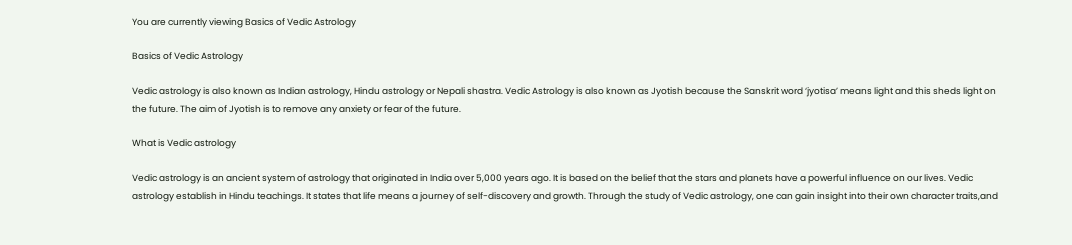You are currently viewing Basics of Vedic Astrology

Basics of Vedic Astrology

Vedic astrology is also known as Indian astrology, Hindu astrology or Nepali shastra. Vedic Astrology is also known as Jyotish because the Sanskrit word ‘jyotisa’ means light and this sheds light on the future. The aim of Jyotish is to remove any anxiety or fear of the future.

What is Vedic astrology

Vedic astrology is an ancient system of astrology that originated in India over 5,000 years ago. It is based on the belief that the stars and planets have a powerful influence on our lives. Vedic astrology establish in Hindu teachings. It states that life means a journey of self-discovery and growth. Through the study of Vedic astrology, one can gain insight into their own character traits,and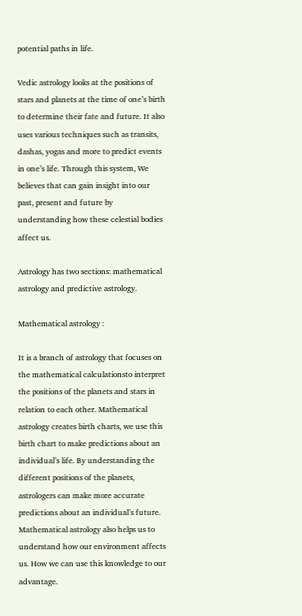potential paths in life.

Vedic astrology looks at the positions of stars and planets at the time of one’s birth to determine their fate and future. It also uses various techniques such as transits, dashas, yogas and more to predict events in one’s life. Through this system, We believes that can gain insight into our past, present and future by understanding how these celestial bodies affect us.

Astrology has two sections: mathematical astrology and predictive astrology.

Mathematical astrology :

It is a branch of astrology that focuses on the mathematical calculationsto interpret the positions of the planets and stars in relation to each other. Mathematical astrology creates birth charts, we use this birth chart to make predictions about an individual’s life. By understanding the different positions of the planets, astrologers can make more accurate predictions about an individual’s future. Mathematical astrology also helps us to understand how our environment affects us. How we can use this knowledge to our advantage.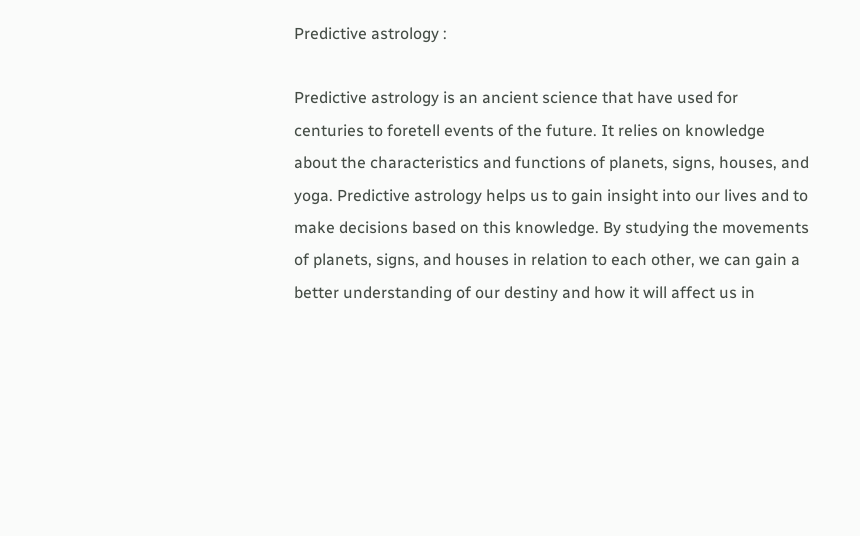Predictive astrology :

Predictive astrology is an ancient science that have used for centuries to foretell events of the future. It relies on knowledge about the characteristics and functions of planets, signs, houses, and yoga. Predictive astrology helps us to gain insight into our lives and to make decisions based on this knowledge. By studying the movements of planets, signs, and houses in relation to each other, we can gain a better understanding of our destiny and how it will affect us in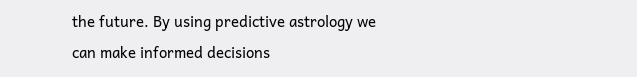the future. By using predictive astrology we can make informed decisions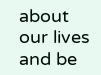about our lives and be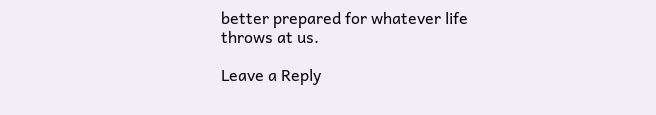better prepared for whatever life throws at us.

Leave a Reply